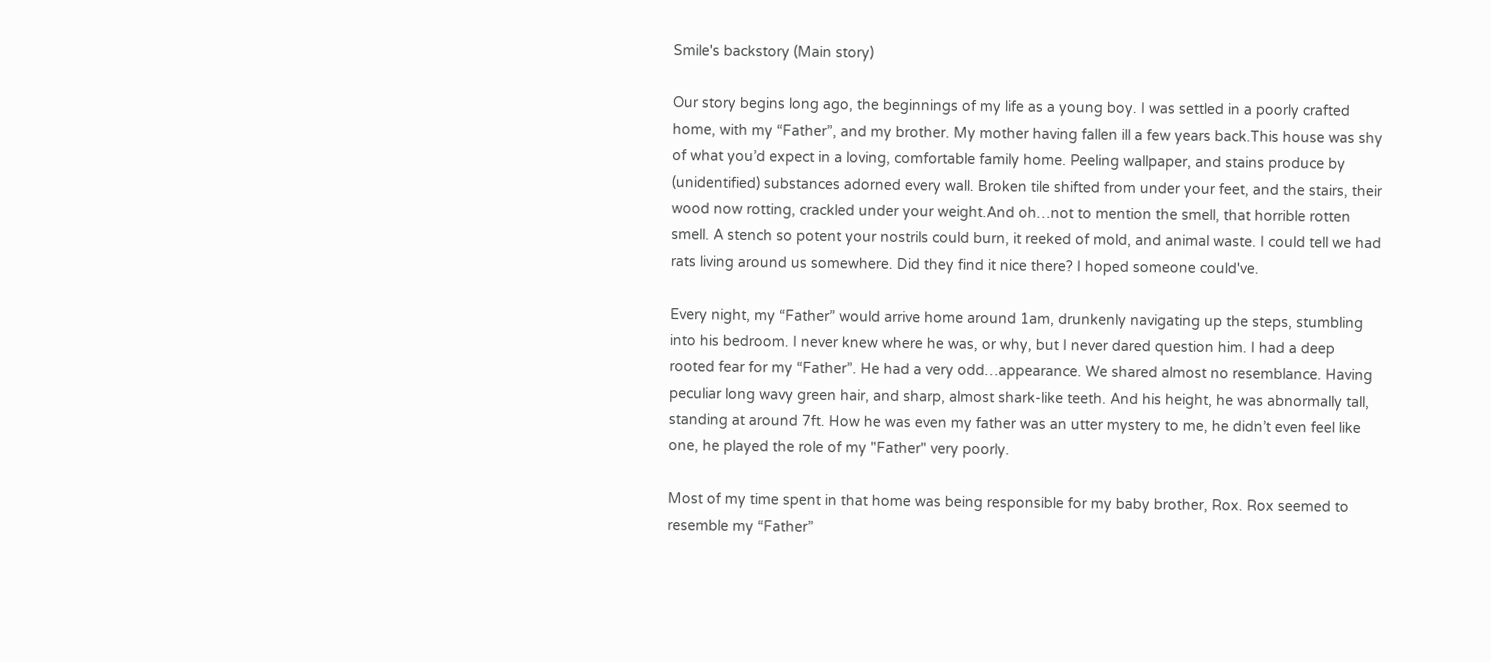Smile's backstory (Main story)

Our story begins long ago, the beginnings of my life as a young boy. I was settled in a poorly crafted home, with my “Father”, and my brother. My mother having fallen ill a few years back.This house was shy of what you’d expect in a loving, comfortable family home. Peeling wallpaper, and stains produce by (unidentified) substances adorned every wall. Broken tile shifted from under your feet, and the stairs, their wood now rotting, crackled under your weight.And oh…not to mention the smell, that horrible rotten smell. A stench so potent your nostrils could burn, it reeked of mold, and animal waste. I could tell we had rats living around us somewhere. Did they find it nice there? I hoped someone could've.

Every night, my “Father” would arrive home around 1am, drunkenly navigating up the steps, stumbling into his bedroom. I never knew where he was, or why, but I never dared question him. I had a deep rooted fear for my “Father”. He had a very odd…appearance. We shared almost no resemblance. Having peculiar long wavy green hair, and sharp, almost shark-like teeth. And his height, he was abnormally tall, standing at around 7ft. How he was even my father was an utter mystery to me, he didn’t even feel like one, he played the role of my "Father" very poorly.

Most of my time spent in that home was being responsible for my baby brother, Rox. Rox seemed to resemble my “Father”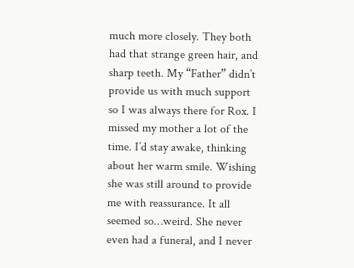much more closely. They both had that strange green hair, and sharp teeth. My “Father” didn’t provide us with much support so I was always there for Rox. I missed my mother a lot of the time. I’d stay awake, thinking about her warm smile. Wishing she was still around to provide me with reassurance. It all seemed so…weird. She never even had a funeral, and I never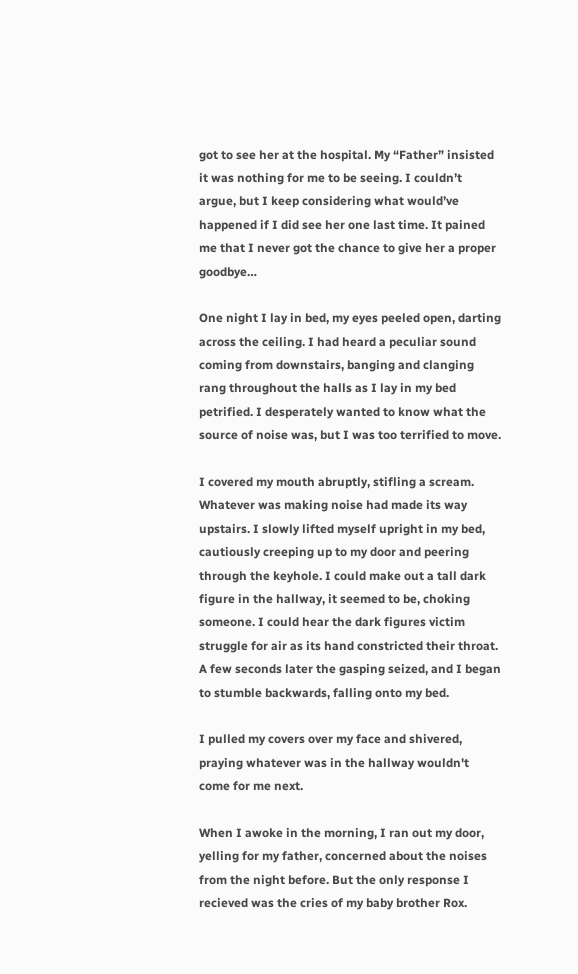got to see her at the hospital. My “Father” insisted it was nothing for me to be seeing. I couldn’t argue, but I keep considering what would’ve happened if I did see her one last time. It pained me that I never got the chance to give her a proper goodbye…

One night I lay in bed, my eyes peeled open, darting across the ceiling. I had heard a peculiar sound coming from downstairs, banging and clanging rang throughout the halls as I lay in my bed petrified. I desperately wanted to know what the source of noise was, but I was too terrified to move.

I covered my mouth abruptly, stifling a scream. Whatever was making noise had made its way upstairs. I slowly lifted myself upright in my bed, cautiously creeping up to my door and peering through the keyhole. I could make out a tall dark figure in the hallway, it seemed to be, choking someone. I could hear the dark figures victim struggle for air as its hand constricted their throat. A few seconds later the gasping seized, and I began to stumble backwards, falling onto my bed.

I pulled my covers over my face and shivered, praying whatever was in the hallway wouldn't come for me next.

When I awoke in the morning, I ran out my door, yelling for my father, concerned about the noises from the night before. But the only response I recieved was the cries of my baby brother Rox.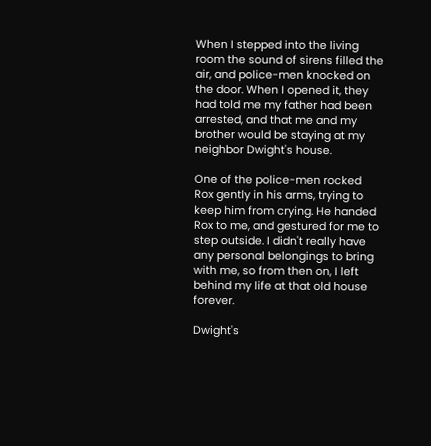When I stepped into the living room the sound of sirens filled the air, and police-men knocked on the door. When I opened it, they had told me my father had been arrested, and that me and my brother would be staying at my neighbor Dwight's house.

One of the police-men rocked Rox gently in his arms, trying to keep him from crying. He handed Rox to me, and gestured for me to step outside. I didn't really have any personal belongings to bring with me, so from then on, I left behind my life at that old house forever.

Dwight's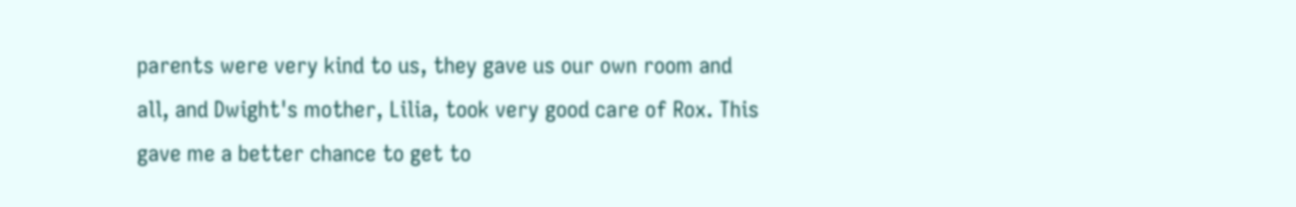parents were very kind to us, they gave us our own room and all, and Dwight's mother, Lilia, took very good care of Rox. This gave me a better chance to get to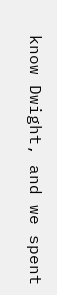know Dwight, and we spent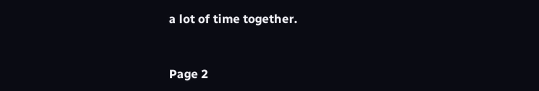a lot of time together.


Page 2